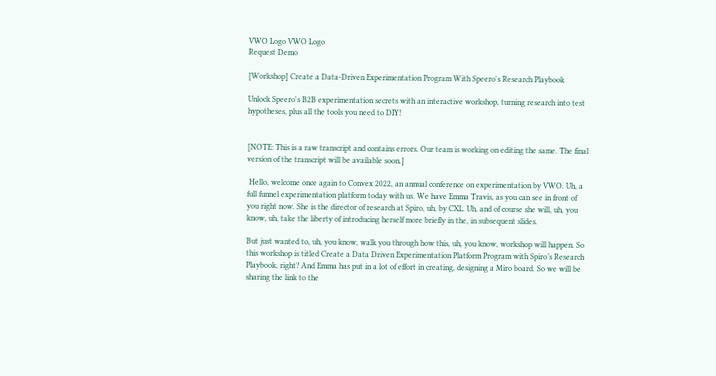VWO Logo VWO Logo
Request Demo

[Workshop] Create a Data-Driven Experimentation Program With Speero's Research Playbook

Unlock Speero's B2B experimentation secrets with an interactive workshop, turning research into test hypotheses, plus all the tools you need to DIY!


[NOTE: This is a raw transcript and contains errors. Our team is working on editing the same. The final version of the transcript will be available soon.]

 Hello, welcome once again to Convex 2022, an annual conference on experimentation by VWO. Uh, a full funnel experimentation platform today with us. We have Emma Travis, as you can see in front of you right now. She is the director of research at Spiro, uh, by CXL. Uh, and of course she will, uh, you know, uh, take the liberty of introducing herself more briefly in the, in subsequent slides.

But just wanted to, uh, you know, walk you through how this, uh, you know, workshop will happen. So this workshop is titled Create a Data Driven Experimentation Platform Program with Spiro’s Research Playbook, right? And Emma has put in a lot of effort in creating, designing a Miro board. So we will be sharing the link to the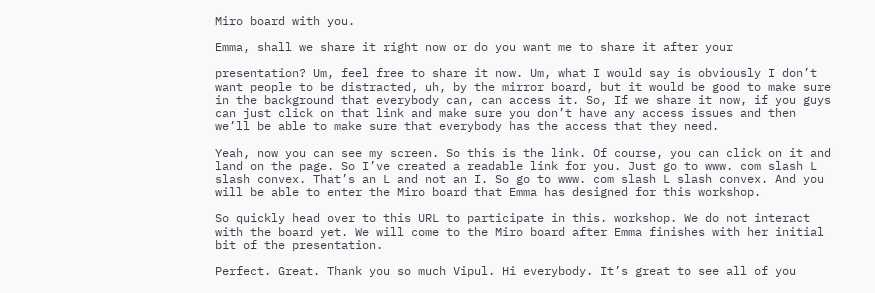Miro board with you.

Emma, shall we share it right now or do you want me to share it after your

presentation? Um, feel free to share it now. Um, what I would say is obviously I don’t want people to be distracted, uh, by the mirror board, but it would be good to make sure in the background that everybody can, can access it. So, If we share it now, if you guys can just click on that link and make sure you don’t have any access issues and then we’ll be able to make sure that everybody has the access that they need.

Yeah, now you can see my screen. So this is the link. Of course, you can click on it and land on the page. So I’ve created a readable link for you. Just go to www. com slash L slash convex. That’s an L and not an I. So go to www. com slash L slash convex. And you will be able to enter the Miro board that Emma has designed for this workshop.

So quickly head over to this URL to participate in this. workshop. We do not interact with the board yet. We will come to the Miro board after Emma finishes with her initial bit of the presentation.

Perfect. Great. Thank you so much Vipul. Hi everybody. It’s great to see all of you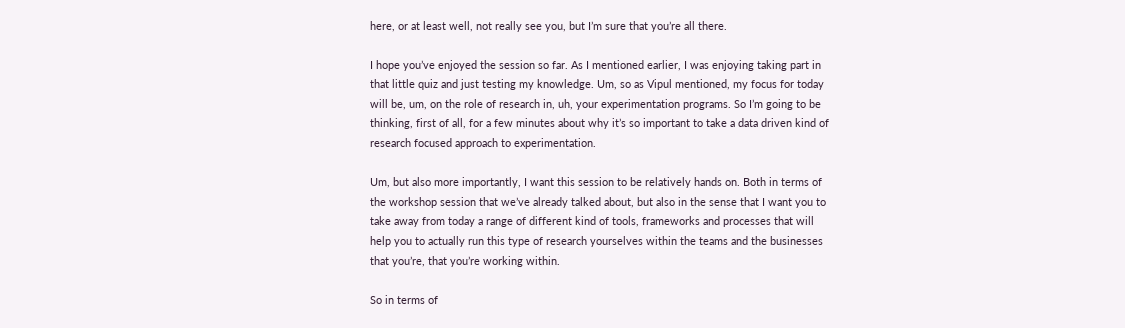here, or at least well, not really see you, but I’m sure that you’re all there.

I hope you’ve enjoyed the session so far. As I mentioned earlier, I was enjoying taking part in that little quiz and just testing my knowledge. Um, so as Vipul mentioned, my focus for today will be, um, on the role of research in, uh, your experimentation programs. So I’m going to be thinking, first of all, for a few minutes about why it’s so important to take a data driven kind of research focused approach to experimentation.

Um, but also more importantly, I want this session to be relatively hands on. Both in terms of the workshop session that we’ve already talked about, but also in the sense that I want you to take away from today a range of different kind of tools, frameworks and processes that will help you to actually run this type of research yourselves within the teams and the businesses that you’re, that you’re working within.

So in terms of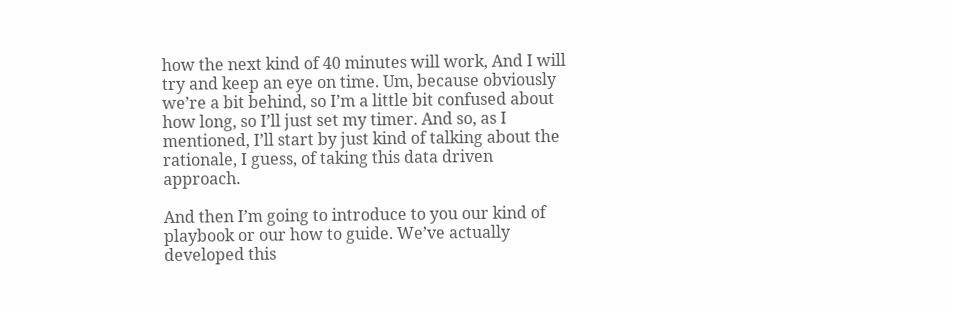how the next kind of 40 minutes will work, And I will try and keep an eye on time. Um, because obviously we’re a bit behind, so I’m a little bit confused about how long, so I’ll just set my timer. And so, as I mentioned, I’ll start by just kind of talking about the rationale, I guess, of taking this data driven approach.

And then I’m going to introduce to you our kind of playbook or our how to guide. We’ve actually developed this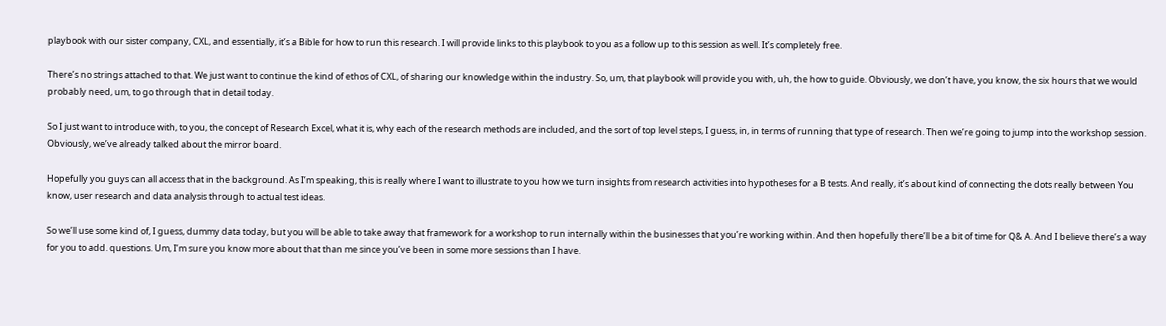playbook with our sister company, CXL, and essentially, it’s a Bible for how to run this research. I will provide links to this playbook to you as a follow up to this session as well. It’s completely free.

There’s no strings attached to that. We just want to continue the kind of ethos of CXL, of sharing our knowledge within the industry. So, um, that playbook will provide you with, uh, the how to guide. Obviously, we don’t have, you know, the six hours that we would probably need, um, to go through that in detail today.

So I just want to introduce with, to you, the concept of Research Excel, what it is, why each of the research methods are included, and the sort of top level steps, I guess, in, in terms of running that type of research. Then we’re going to jump into the workshop session. Obviously, we’ve already talked about the mirror board.

Hopefully you guys can all access that in the background. As I’m speaking, this is really where I want to illustrate to you how we turn insights from research activities into hypotheses for a B tests. And really, it’s about kind of connecting the dots really between You know, user research and data analysis through to actual test ideas.

So we’ll use some kind of, I guess, dummy data today, but you will be able to take away that framework for a workshop to run internally within the businesses that you’re working within. And then hopefully there’ll be a bit of time for Q& A. And I believe there’s a way for you to add. questions. Um, I’m sure you know more about that than me since you’ve been in some more sessions than I have.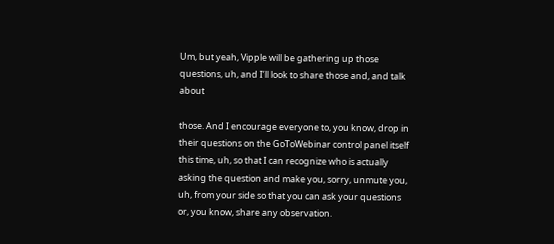Um, but yeah, Vipple will be gathering up those questions, uh, and I’ll look to share those and, and talk about

those. And I encourage everyone to, you know, drop in their questions on the GoToWebinar control panel itself this time, uh, so that I can recognize who is actually asking the question and make you, sorry, unmute you, uh, from your side so that you can ask your questions or, you know, share any observation.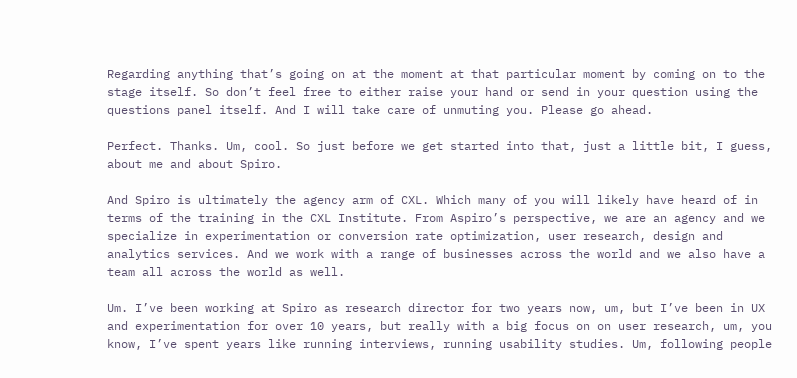Regarding anything that’s going on at the moment at that particular moment by coming on to the stage itself. So don’t feel free to either raise your hand or send in your question using the questions panel itself. And I will take care of unmuting you. Please go ahead.

Perfect. Thanks. Um, cool. So just before we get started into that, just a little bit, I guess, about me and about Spiro.

And Spiro is ultimately the agency arm of CXL. Which many of you will likely have heard of in terms of the training in the CXL Institute. From Aspiro’s perspective, we are an agency and we specialize in experimentation or conversion rate optimization, user research, design and analytics services. And we work with a range of businesses across the world and we also have a team all across the world as well.

Um. I’ve been working at Spiro as research director for two years now, um, but I’ve been in UX and experimentation for over 10 years, but really with a big focus on on user research, um, you know, I’ve spent years like running interviews, running usability studies. Um, following people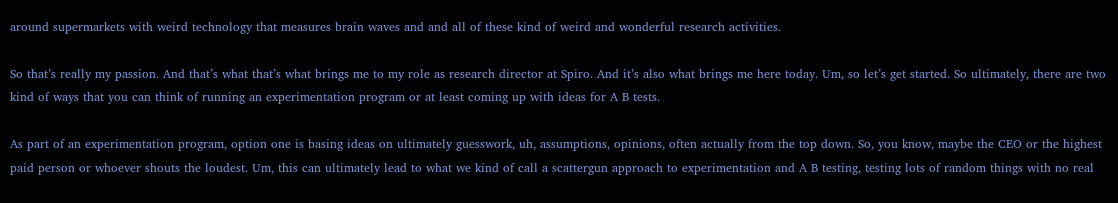around supermarkets with weird technology that measures brain waves and and all of these kind of weird and wonderful research activities.

So that’s really my passion. And that’s what that’s what brings me to my role as research director at Spiro. And it’s also what brings me here today. Um, so let’s get started. So ultimately, there are two kind of ways that you can think of running an experimentation program or at least coming up with ideas for A B tests.

As part of an experimentation program, option one is basing ideas on ultimately guesswork, uh, assumptions, opinions, often actually from the top down. So, you know, maybe the CEO or the highest paid person or whoever shouts the loudest. Um, this can ultimately lead to what we kind of call a scattergun approach to experimentation and A B testing, testing lots of random things with no real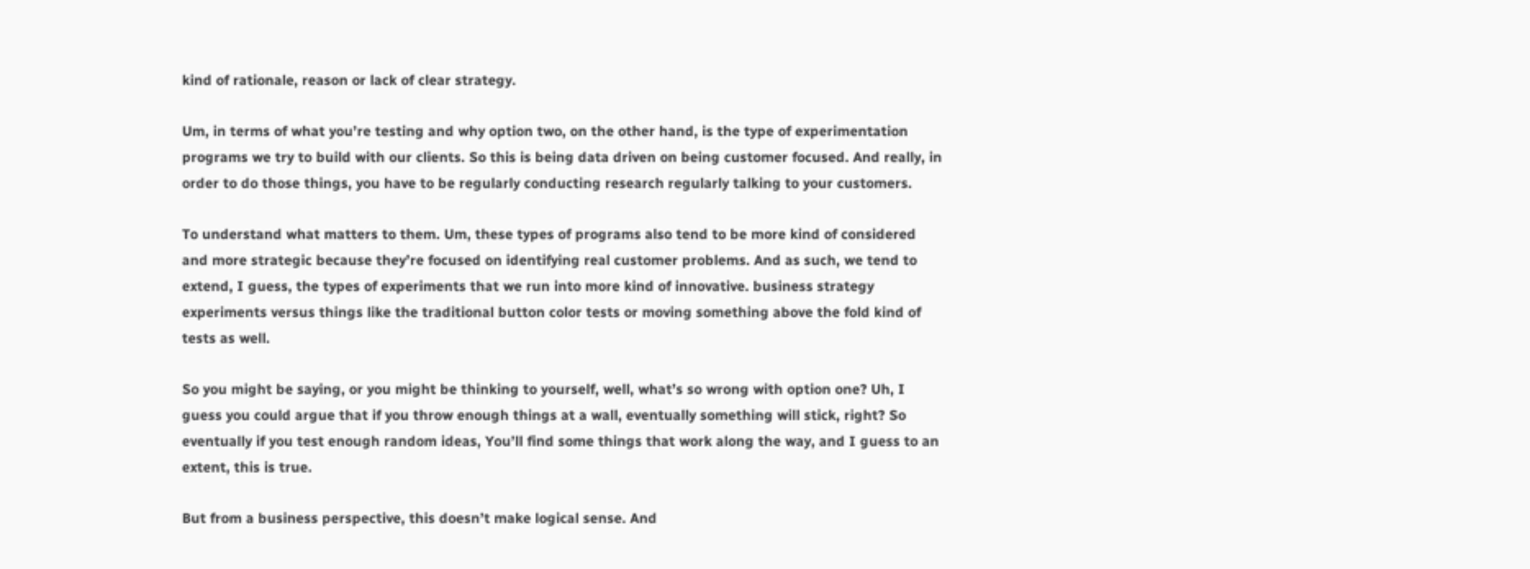kind of rationale, reason or lack of clear strategy.

Um, in terms of what you’re testing and why option two, on the other hand, is the type of experimentation programs we try to build with our clients. So this is being data driven on being customer focused. And really, in order to do those things, you have to be regularly conducting research regularly talking to your customers.

To understand what matters to them. Um, these types of programs also tend to be more kind of considered and more strategic because they’re focused on identifying real customer problems. And as such, we tend to extend, I guess, the types of experiments that we run into more kind of innovative. business strategy experiments versus things like the traditional button color tests or moving something above the fold kind of tests as well.

So you might be saying, or you might be thinking to yourself, well, what’s so wrong with option one? Uh, I guess you could argue that if you throw enough things at a wall, eventually something will stick, right? So eventually if you test enough random ideas, You’ll find some things that work along the way, and I guess to an extent, this is true.

But from a business perspective, this doesn’t make logical sense. And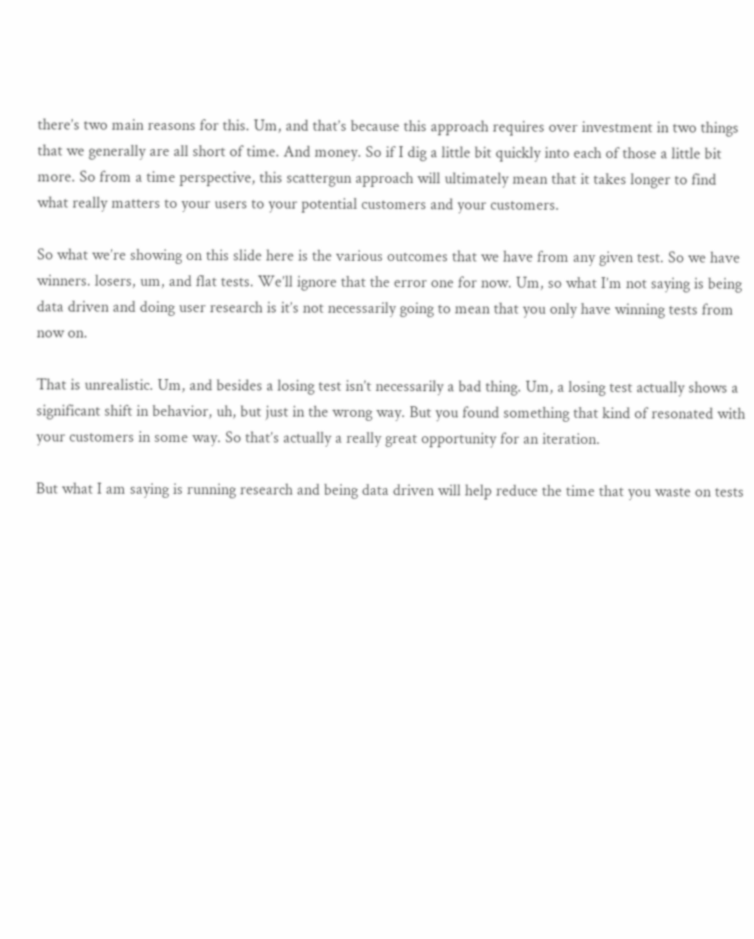there’s two main reasons for this. Um, and that’s because this approach requires over investment in two things that we generally are all short of time. And money. So if I dig a little bit quickly into each of those a little bit more. So from a time perspective, this scattergun approach will ultimately mean that it takes longer to find what really matters to your users to your potential customers and your customers.

So what we’re showing on this slide here is the various outcomes that we have from any given test. So we have winners. losers, um, and flat tests. We’ll ignore that the error one for now. Um, so what I’m not saying is being data driven and doing user research is it’s not necessarily going to mean that you only have winning tests from now on.

That is unrealistic. Um, and besides a losing test isn’t necessarily a bad thing. Um, a losing test actually shows a significant shift in behavior, uh, but just in the wrong way. But you found something that kind of resonated with your customers in some way. So that’s actually a really great opportunity for an iteration.

But what I am saying is running research and being data driven will help reduce the time that you waste on tests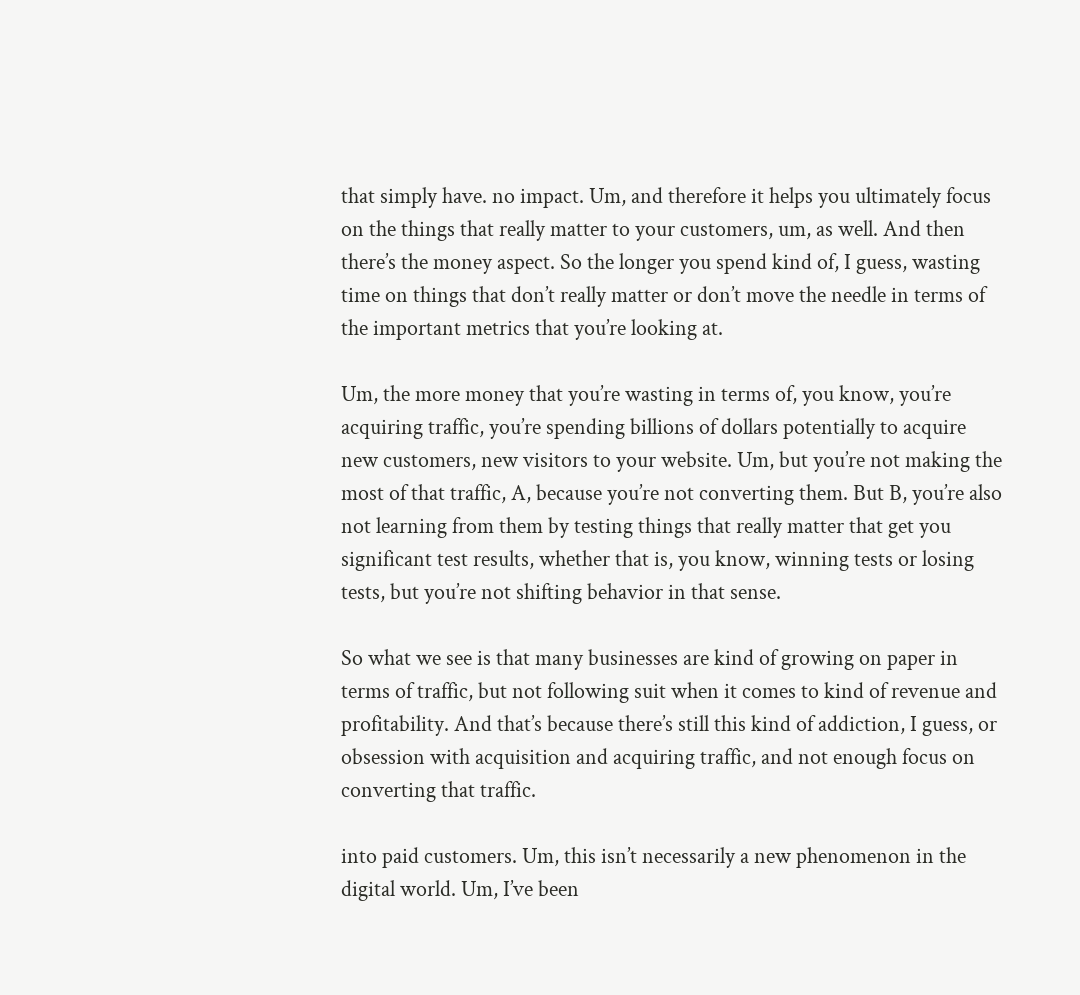that simply have. no impact. Um, and therefore it helps you ultimately focus on the things that really matter to your customers, um, as well. And then there’s the money aspect. So the longer you spend kind of, I guess, wasting time on things that don’t really matter or don’t move the needle in terms of the important metrics that you’re looking at.

Um, the more money that you’re wasting in terms of, you know, you’re acquiring traffic, you’re spending billions of dollars potentially to acquire new customers, new visitors to your website. Um, but you’re not making the most of that traffic, A, because you’re not converting them. But B, you’re also not learning from them by testing things that really matter that get you significant test results, whether that is, you know, winning tests or losing tests, but you’re not shifting behavior in that sense.

So what we see is that many businesses are kind of growing on paper in terms of traffic, but not following suit when it comes to kind of revenue and profitability. And that’s because there’s still this kind of addiction, I guess, or obsession with acquisition and acquiring traffic, and not enough focus on converting that traffic.

into paid customers. Um, this isn’t necessarily a new phenomenon in the digital world. Um, I’ve been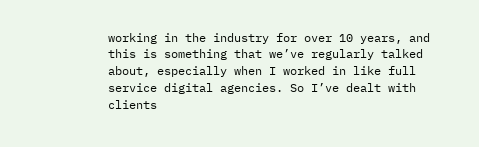working in the industry for over 10 years, and this is something that we’ve regularly talked about, especially when I worked in like full service digital agencies. So I’ve dealt with clients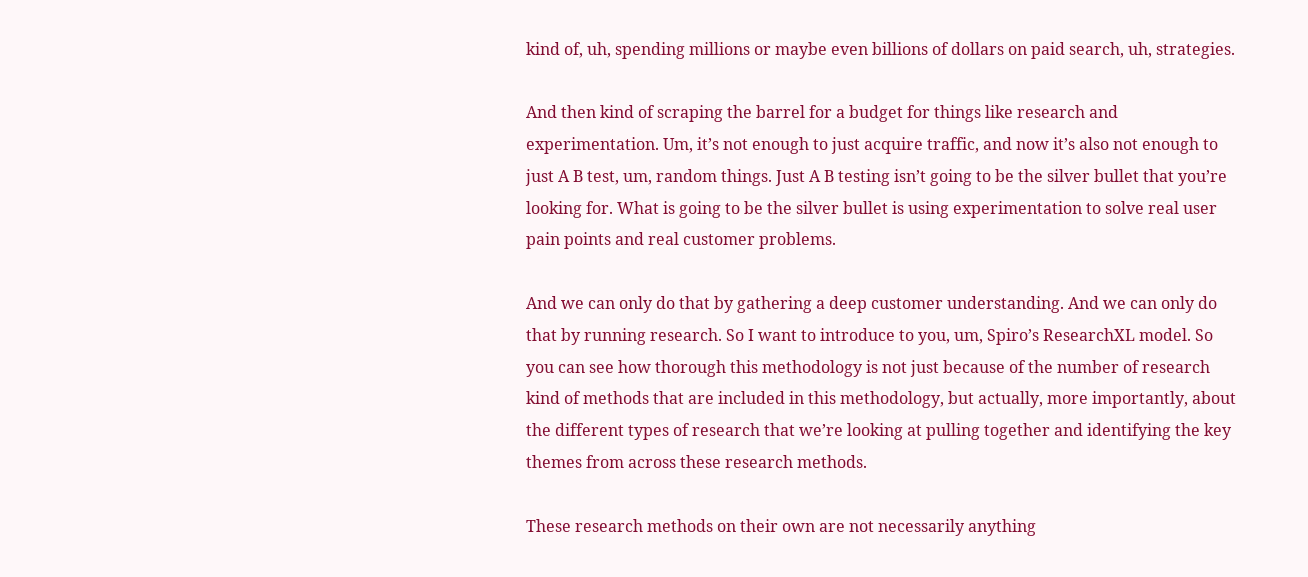kind of, uh, spending millions or maybe even billions of dollars on paid search, uh, strategies.

And then kind of scraping the barrel for a budget for things like research and experimentation. Um, it’s not enough to just acquire traffic, and now it’s also not enough to just A B test, um, random things. Just A B testing isn’t going to be the silver bullet that you’re looking for. What is going to be the silver bullet is using experimentation to solve real user pain points and real customer problems.

And we can only do that by gathering a deep customer understanding. And we can only do that by running research. So I want to introduce to you, um, Spiro’s ResearchXL model. So you can see how thorough this methodology is not just because of the number of research kind of methods that are included in this methodology, but actually, more importantly, about the different types of research that we’re looking at pulling together and identifying the key themes from across these research methods.

These research methods on their own are not necessarily anything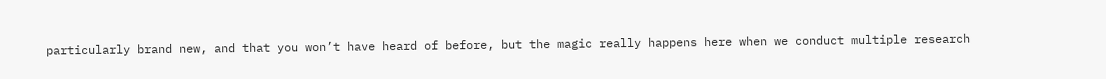particularly brand new, and that you won’t have heard of before, but the magic really happens here when we conduct multiple research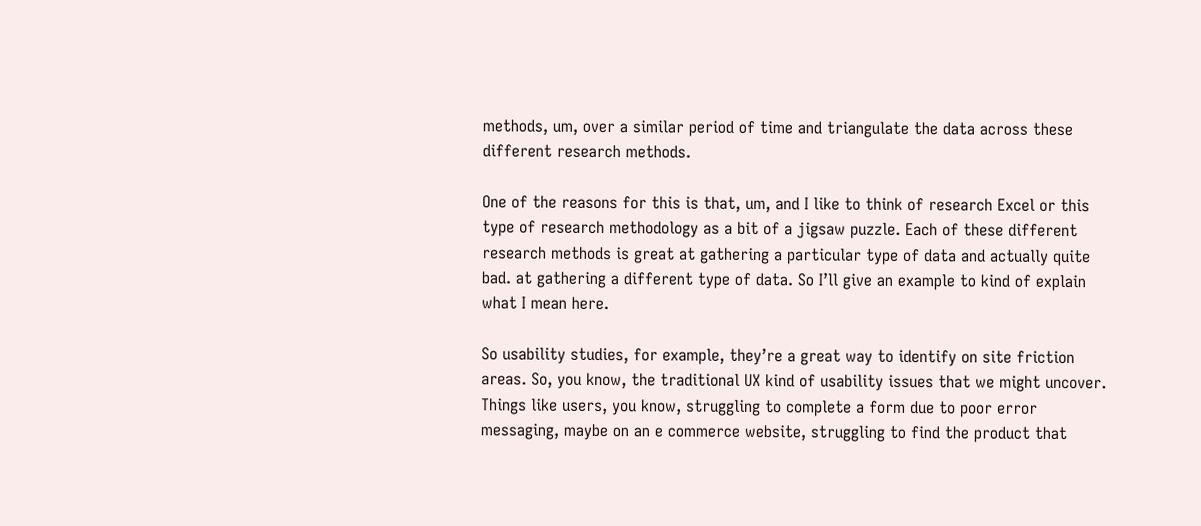methods, um, over a similar period of time and triangulate the data across these different research methods.

One of the reasons for this is that, um, and I like to think of research Excel or this type of research methodology as a bit of a jigsaw puzzle. Each of these different research methods is great at gathering a particular type of data and actually quite bad. at gathering a different type of data. So I’ll give an example to kind of explain what I mean here.

So usability studies, for example, they’re a great way to identify on site friction areas. So, you know, the traditional UX kind of usability issues that we might uncover. Things like users, you know, struggling to complete a form due to poor error messaging, maybe on an e commerce website, struggling to find the product that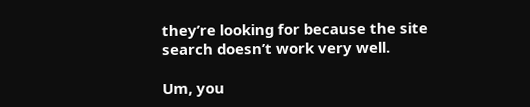they’re looking for because the site search doesn’t work very well.

Um, you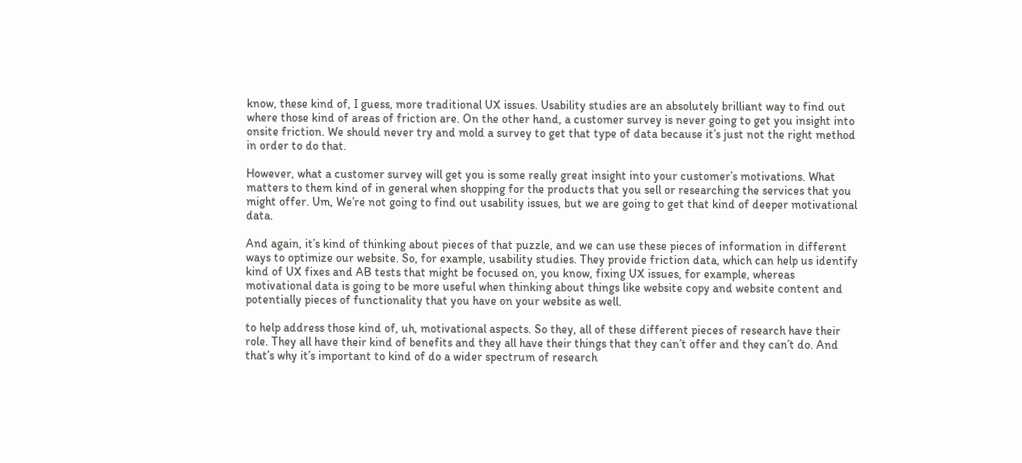know, these kind of, I guess, more traditional UX issues. Usability studies are an absolutely brilliant way to find out where those kind of areas of friction are. On the other hand, a customer survey is never going to get you insight into onsite friction. We should never try and mold a survey to get that type of data because it’s just not the right method in order to do that.

However, what a customer survey will get you is some really great insight into your customer’s motivations. What matters to them kind of in general when shopping for the products that you sell or researching the services that you might offer. Um, We’re not going to find out usability issues, but we are going to get that kind of deeper motivational data.

And again, it’s kind of thinking about pieces of that puzzle, and we can use these pieces of information in different ways to optimize our website. So, for example, usability studies. They provide friction data, which can help us identify kind of UX fixes and AB tests that might be focused on, you know, fixing UX issues, for example, whereas motivational data is going to be more useful when thinking about things like website copy and website content and potentially pieces of functionality that you have on your website as well.

to help address those kind of, uh, motivational aspects. So they, all of these different pieces of research have their role. They all have their kind of benefits and they all have their things that they can’t offer and they can’t do. And that’s why it’s important to kind of do a wider spectrum of research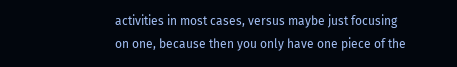activities in most cases, versus maybe just focusing on one, because then you only have one piece of the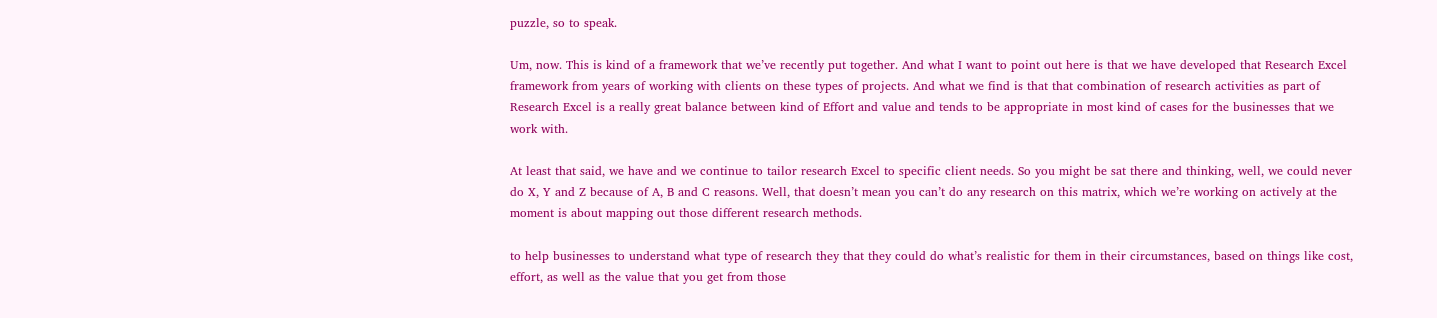puzzle, so to speak.

Um, now. This is kind of a framework that we’ve recently put together. And what I want to point out here is that we have developed that Research Excel framework from years of working with clients on these types of projects. And what we find is that that combination of research activities as part of Research Excel is a really great balance between kind of Effort and value and tends to be appropriate in most kind of cases for the businesses that we work with.

At least that said, we have and we continue to tailor research Excel to specific client needs. So you might be sat there and thinking, well, we could never do X, Y and Z because of A, B and C reasons. Well, that doesn’t mean you can’t do any research on this matrix, which we’re working on actively at the moment is about mapping out those different research methods.

to help businesses to understand what type of research they that they could do what’s realistic for them in their circumstances, based on things like cost, effort, as well as the value that you get from those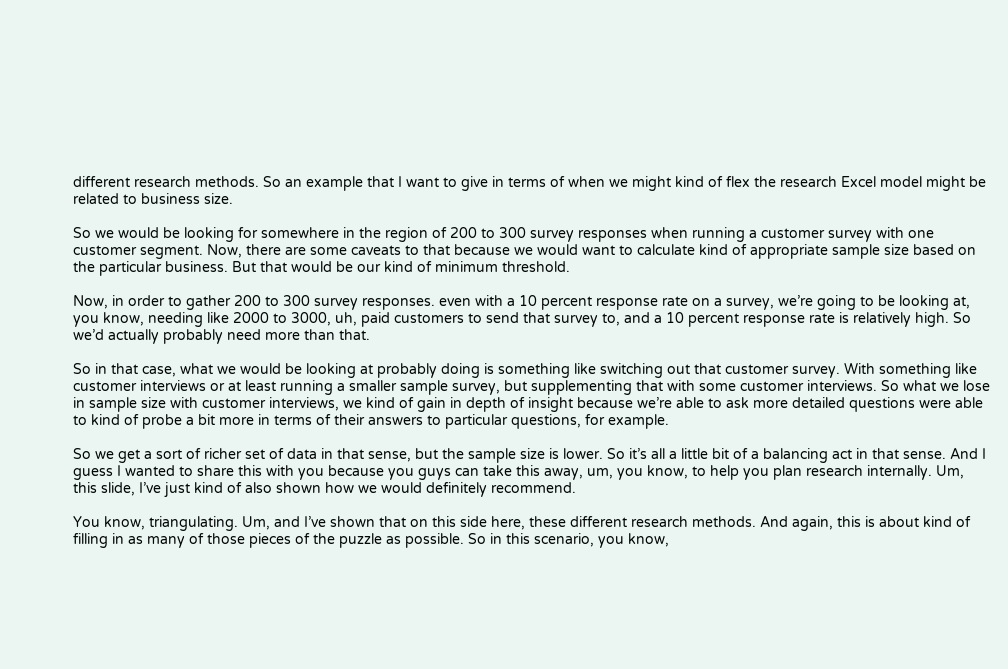different research methods. So an example that I want to give in terms of when we might kind of flex the research Excel model might be related to business size.

So we would be looking for somewhere in the region of 200 to 300 survey responses when running a customer survey with one customer segment. Now, there are some caveats to that because we would want to calculate kind of appropriate sample size based on the particular business. But that would be our kind of minimum threshold.

Now, in order to gather 200 to 300 survey responses. even with a 10 percent response rate on a survey, we’re going to be looking at, you know, needing like 2000 to 3000, uh, paid customers to send that survey to, and a 10 percent response rate is relatively high. So we’d actually probably need more than that.

So in that case, what we would be looking at probably doing is something like switching out that customer survey. With something like customer interviews or at least running a smaller sample survey, but supplementing that with some customer interviews. So what we lose in sample size with customer interviews, we kind of gain in depth of insight because we’re able to ask more detailed questions were able to kind of probe a bit more in terms of their answers to particular questions, for example.

So we get a sort of richer set of data in that sense, but the sample size is lower. So it’s all a little bit of a balancing act in that sense. And I guess I wanted to share this with you because you guys can take this away, um, you know, to help you plan research internally. Um, this slide, I’ve just kind of also shown how we would definitely recommend.

You know, triangulating. Um, and I’ve shown that on this side here, these different research methods. And again, this is about kind of filling in as many of those pieces of the puzzle as possible. So in this scenario, you know,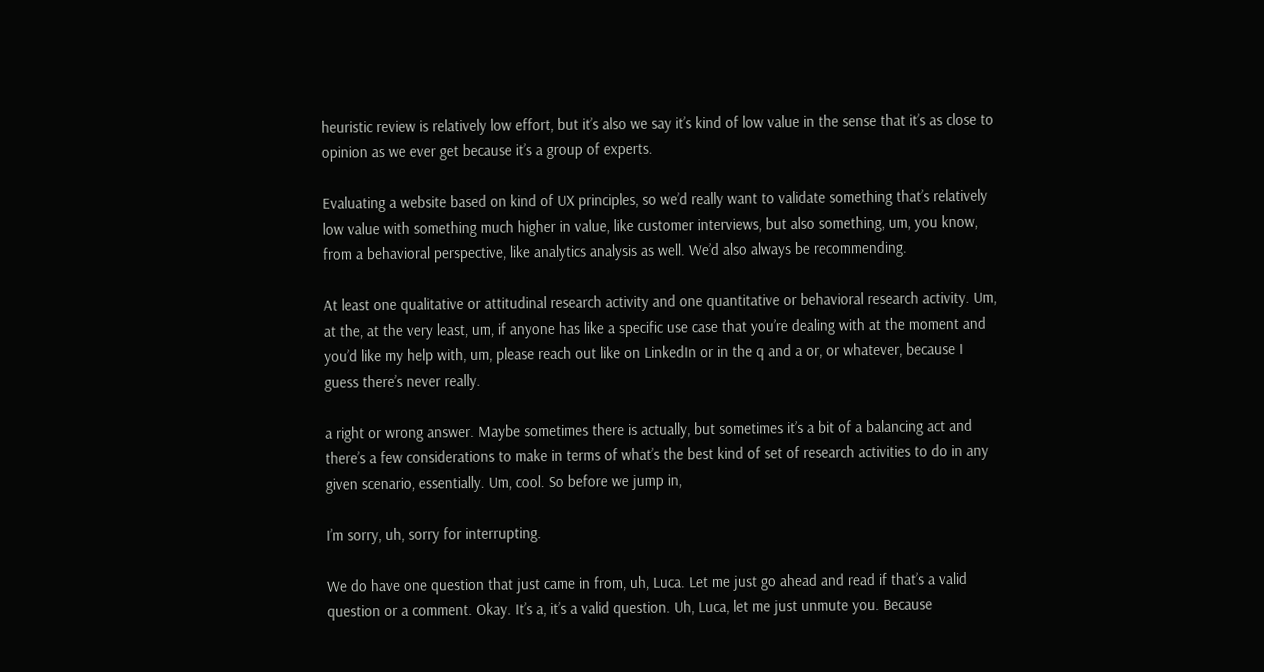heuristic review is relatively low effort, but it’s also we say it’s kind of low value in the sense that it’s as close to opinion as we ever get because it’s a group of experts.

Evaluating a website based on kind of UX principles, so we’d really want to validate something that’s relatively low value with something much higher in value, like customer interviews, but also something, um, you know, from a behavioral perspective, like analytics analysis as well. We’d also always be recommending.

At least one qualitative or attitudinal research activity and one quantitative or behavioral research activity. Um, at the, at the very least, um, if anyone has like a specific use case that you’re dealing with at the moment and you’d like my help with, um, please reach out like on LinkedIn or in the q and a or, or whatever, because I guess there’s never really.

a right or wrong answer. Maybe sometimes there is actually, but sometimes it’s a bit of a balancing act and there’s a few considerations to make in terms of what’s the best kind of set of research activities to do in any given scenario, essentially. Um, cool. So before we jump in,

I’m sorry, uh, sorry for interrupting.

We do have one question that just came in from, uh, Luca. Let me just go ahead and read if that’s a valid question or a comment. Okay. It’s a, it’s a valid question. Uh, Luca, let me just unmute you. Because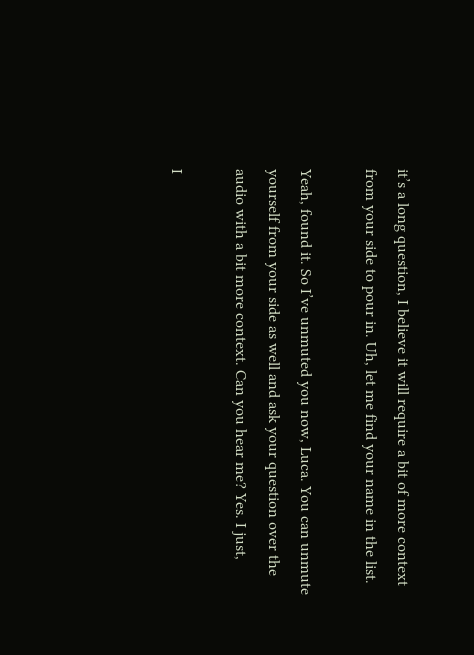it’s a long question, I believe it will require a bit of more context from your side to pour in. Uh, let me find your name in the list.

Yeah, found it. So I’ve unmuted you now, Luca. You can unmute yourself from your side as well and ask your question over the audio with a bit more context. Can you hear me? Yes. I just,

I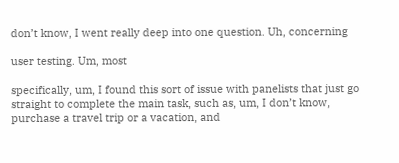don’t know, I went really deep into one question. Uh, concerning

user testing. Um, most

specifically, um, I found this sort of issue with panelists that just go straight to complete the main task, such as, um, I don’t know, purchase a travel trip or a vacation, and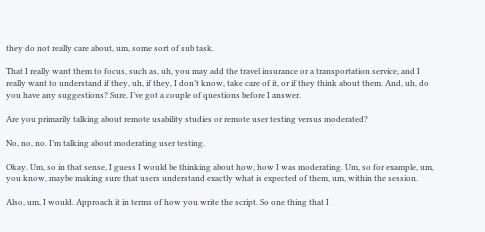they do not really care about, um, some sort of sub task.

That I really want them to focus, such as, uh, you may add the travel insurance or a transportation service, and I really want to understand if they, uh, if they, I don’t know, take care of it, or if they think about them. And, uh, do you have any suggestions? Sure. I’ve got a couple of questions before I answer.

Are you primarily talking about remote usability studies or remote user testing versus moderated?

No, no, no. I’m talking about moderating user testing.

Okay. Um, so in that sense, I guess I would be thinking about how, how I was moderating. Um, so for example, um, you know, maybe making sure that users understand exactly what is expected of them, um, within the session.

Also, um, I would. Approach it in terms of how you write the script. So one thing that I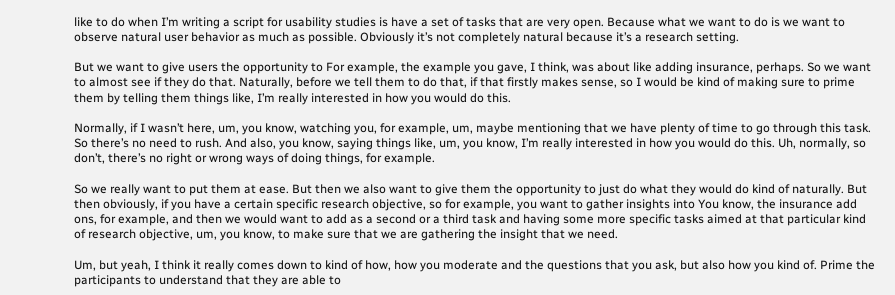like to do when I’m writing a script for usability studies is have a set of tasks that are very open. Because what we want to do is we want to observe natural user behavior as much as possible. Obviously it’s not completely natural because it’s a research setting.

But we want to give users the opportunity to For example, the example you gave, I think, was about like adding insurance, perhaps. So we want to almost see if they do that. Naturally, before we tell them to do that, if that firstly makes sense, so I would be kind of making sure to prime them by telling them things like, I’m really interested in how you would do this.

Normally, if I wasn’t here, um, you know, watching you, for example, um, maybe mentioning that we have plenty of time to go through this task. So there’s no need to rush. And also, you know, saying things like, um, you know, I’m really interested in how you would do this. Uh, normally, so don’t, there’s no right or wrong ways of doing things, for example.

So we really want to put them at ease. But then we also want to give them the opportunity to just do what they would do kind of naturally. But then obviously, if you have a certain specific research objective, so for example, you want to gather insights into You know, the insurance add ons, for example, and then we would want to add as a second or a third task and having some more specific tasks aimed at that particular kind of research objective, um, you know, to make sure that we are gathering the insight that we need.

Um, but yeah, I think it really comes down to kind of how, how you moderate and the questions that you ask, but also how you kind of. Prime the participants to understand that they are able to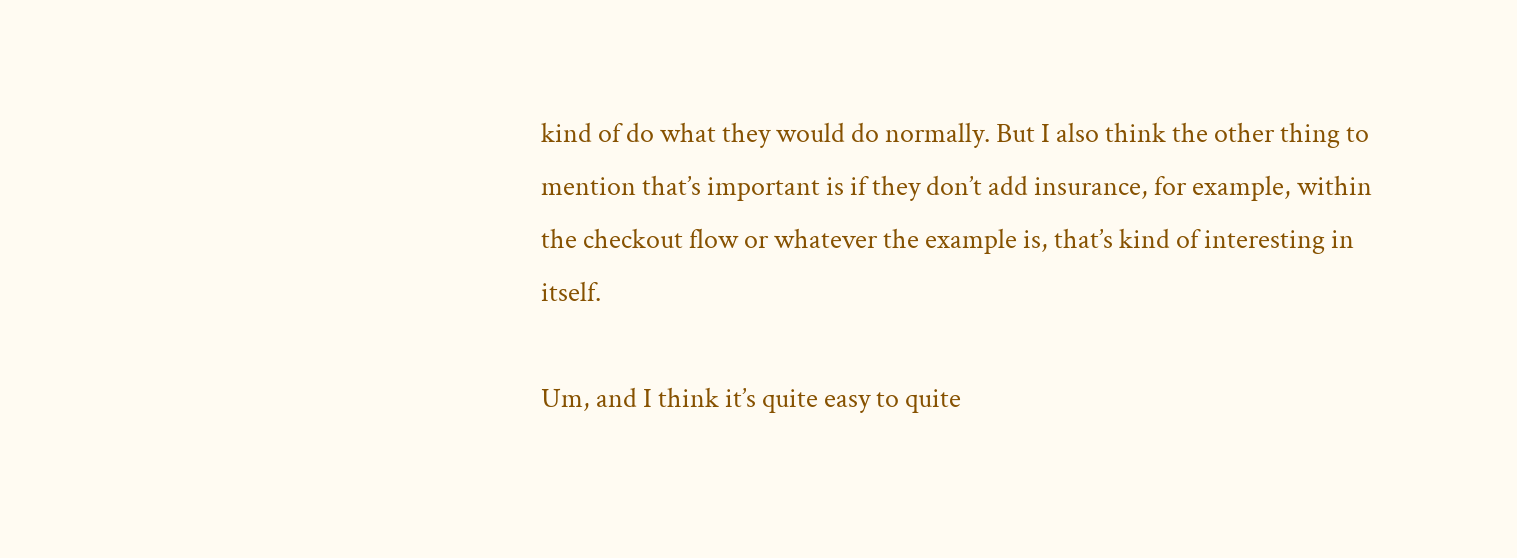kind of do what they would do normally. But I also think the other thing to mention that’s important is if they don’t add insurance, for example, within the checkout flow or whatever the example is, that’s kind of interesting in itself.

Um, and I think it’s quite easy to quite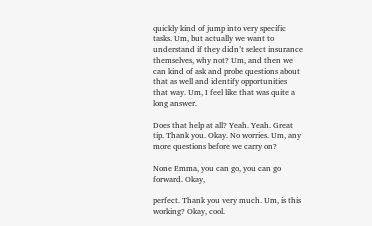quickly kind of jump into very specific tasks. Um, but actually we want to understand if they didn’t select insurance themselves, why not? Um, and then we can kind of ask and probe questions about that as well and identify opportunities that way. Um, I feel like that was quite a long answer.

Does that help at all? Yeah. Yeah. Great tip. Thank you. Okay. No worries. Um, any more questions before we carry on?

None Emma, you can go, you can go forward. Okay,

perfect. Thank you very much. Um, is this working? Okay, cool.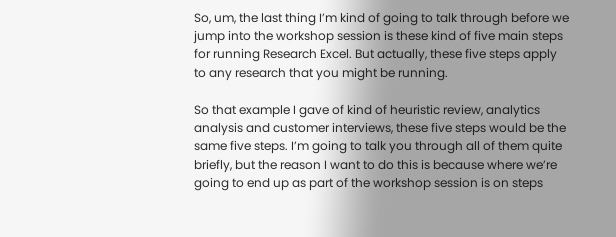So, um, the last thing I’m kind of going to talk through before we jump into the workshop session is these kind of five main steps for running Research Excel. But actually, these five steps apply to any research that you might be running.

So that example I gave of kind of heuristic review, analytics analysis and customer interviews, these five steps would be the same five steps. I’m going to talk you through all of them quite briefly, but the reason I want to do this is because where we’re going to end up as part of the workshop session is on steps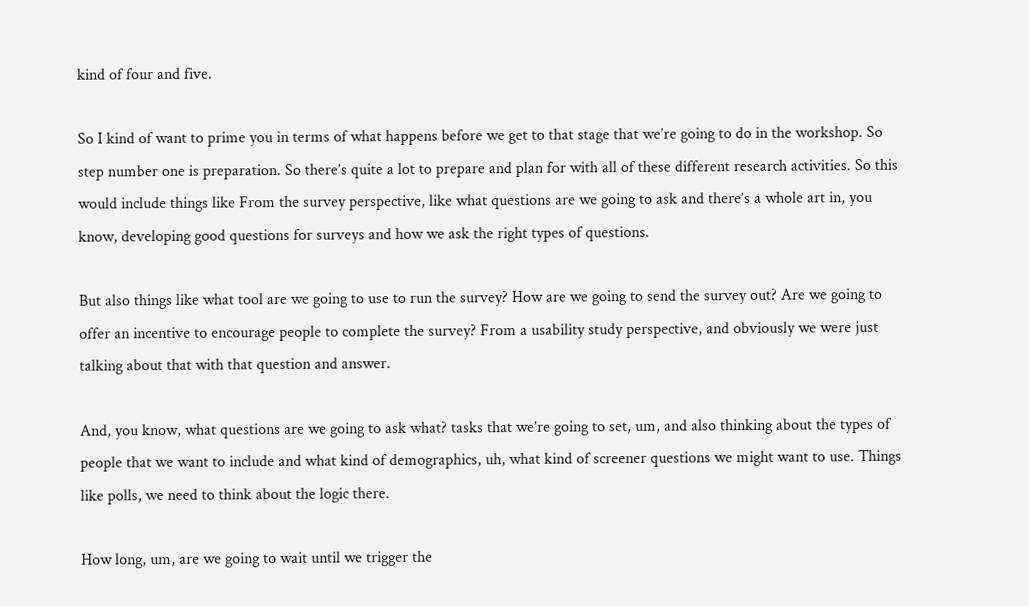kind of four and five.

So I kind of want to prime you in terms of what happens before we get to that stage that we’re going to do in the workshop. So step number one is preparation. So there’s quite a lot to prepare and plan for with all of these different research activities. So this would include things like From the survey perspective, like what questions are we going to ask and there’s a whole art in, you know, developing good questions for surveys and how we ask the right types of questions.

But also things like what tool are we going to use to run the survey? How are we going to send the survey out? Are we going to offer an incentive to encourage people to complete the survey? From a usability study perspective, and obviously we were just talking about that with that question and answer.

And, you know, what questions are we going to ask what? tasks that we’re going to set, um, and also thinking about the types of people that we want to include and what kind of demographics, uh, what kind of screener questions we might want to use. Things like polls, we need to think about the logic there.

How long, um, are we going to wait until we trigger the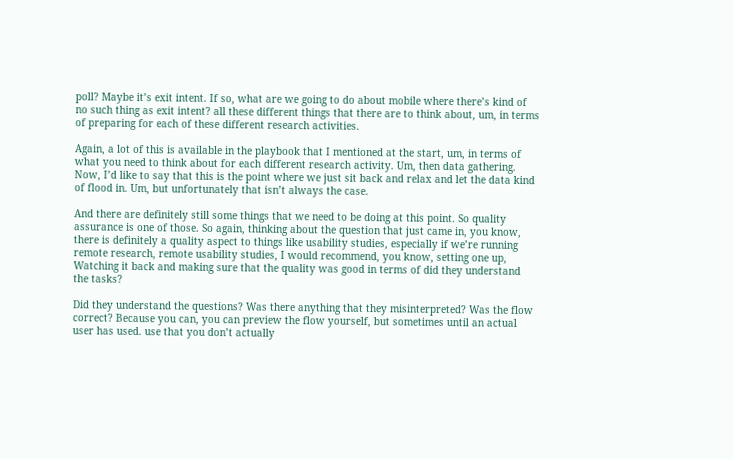poll? Maybe it’s exit intent. If so, what are we going to do about mobile where there’s kind of no such thing as exit intent? all these different things that there are to think about, um, in terms of preparing for each of these different research activities.

Again, a lot of this is available in the playbook that I mentioned at the start, um, in terms of what you need to think about for each different research activity. Um, then data gathering. Now, I’d like to say that this is the point where we just sit back and relax and let the data kind of flood in. Um, but unfortunately that isn’t always the case.

And there are definitely still some things that we need to be doing at this point. So quality assurance is one of those. So again, thinking about the question that just came in, you know, there is definitely a quality aspect to things like usability studies, especially if we’re running remote research, remote usability studies, I would recommend, you know, setting one up, Watching it back and making sure that the quality was good in terms of did they understand the tasks?

Did they understand the questions? Was there anything that they misinterpreted? Was the flow correct? Because you can, you can preview the flow yourself, but sometimes until an actual user has used. use that you don’t actually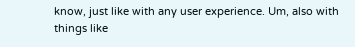know, just like with any user experience. Um, also with things like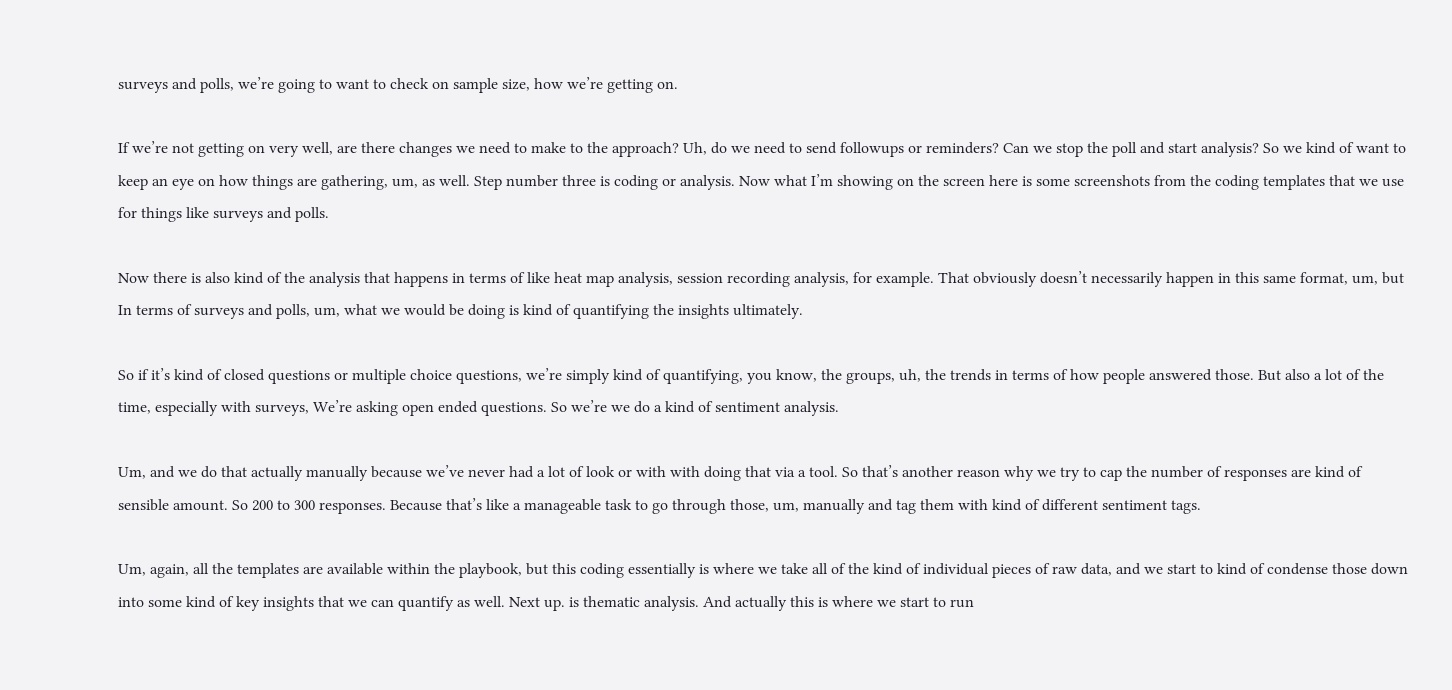surveys and polls, we’re going to want to check on sample size, how we’re getting on.

If we’re not getting on very well, are there changes we need to make to the approach? Uh, do we need to send followups or reminders? Can we stop the poll and start analysis? So we kind of want to keep an eye on how things are gathering, um, as well. Step number three is coding or analysis. Now what I’m showing on the screen here is some screenshots from the coding templates that we use for things like surveys and polls.

Now there is also kind of the analysis that happens in terms of like heat map analysis, session recording analysis, for example. That obviously doesn’t necessarily happen in this same format, um, but In terms of surveys and polls, um, what we would be doing is kind of quantifying the insights ultimately.

So if it’s kind of closed questions or multiple choice questions, we’re simply kind of quantifying, you know, the groups, uh, the trends in terms of how people answered those. But also a lot of the time, especially with surveys, We’re asking open ended questions. So we’re we do a kind of sentiment analysis.

Um, and we do that actually manually because we’ve never had a lot of look or with with doing that via a tool. So that’s another reason why we try to cap the number of responses are kind of sensible amount. So 200 to 300 responses. Because that’s like a manageable task to go through those, um, manually and tag them with kind of different sentiment tags.

Um, again, all the templates are available within the playbook, but this coding essentially is where we take all of the kind of individual pieces of raw data, and we start to kind of condense those down into some kind of key insights that we can quantify as well. Next up. is thematic analysis. And actually this is where we start to run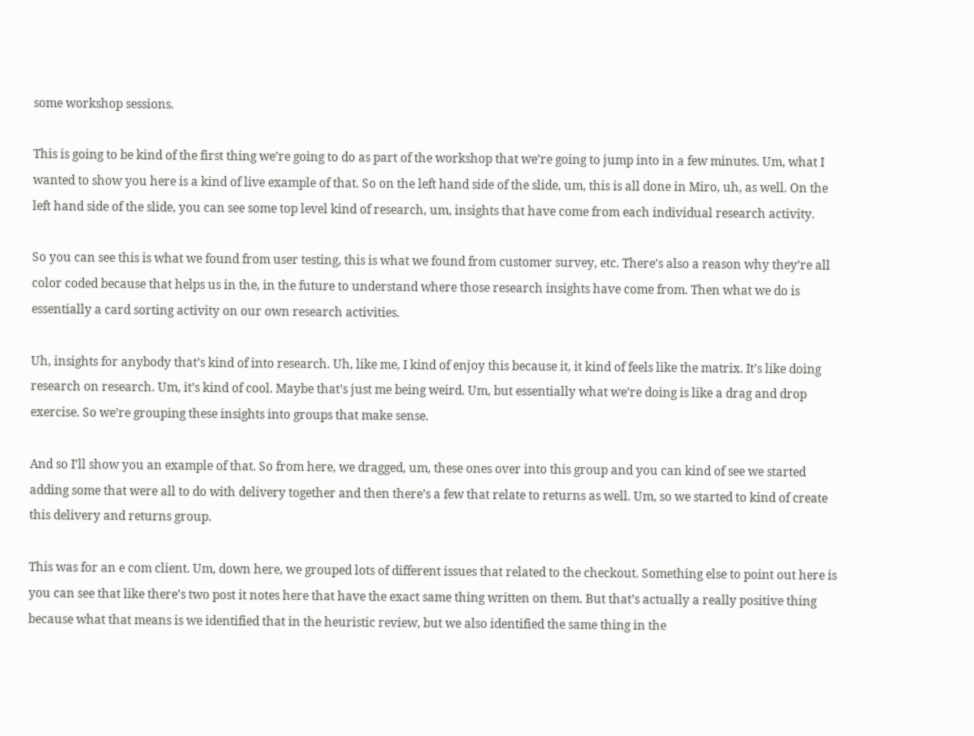some workshop sessions.

This is going to be kind of the first thing we’re going to do as part of the workshop that we’re going to jump into in a few minutes. Um, what I wanted to show you here is a kind of live example of that. So on the left hand side of the slide, um, this is all done in Miro, uh, as well. On the left hand side of the slide, you can see some top level kind of research, um, insights that have come from each individual research activity.

So you can see this is what we found from user testing, this is what we found from customer survey, etc. There’s also a reason why they’re all color coded because that helps us in the, in the future to understand where those research insights have come from. Then what we do is essentially a card sorting activity on our own research activities.

Uh, insights for anybody that’s kind of into research. Uh, like me, I kind of enjoy this because it, it kind of feels like the matrix. It’s like doing research on research. Um, it’s kind of cool. Maybe that’s just me being weird. Um, but essentially what we’re doing is like a drag and drop exercise. So we’re grouping these insights into groups that make sense.

And so I’ll show you an example of that. So from here, we dragged, um, these ones over into this group and you can kind of see we started adding some that were all to do with delivery together and then there’s a few that relate to returns as well. Um, so we started to kind of create this delivery and returns group.

This was for an e com client. Um, down here, we grouped lots of different issues that related to the checkout. Something else to point out here is you can see that like there’s two post it notes here that have the exact same thing written on them. But that’s actually a really positive thing because what that means is we identified that in the heuristic review, but we also identified the same thing in the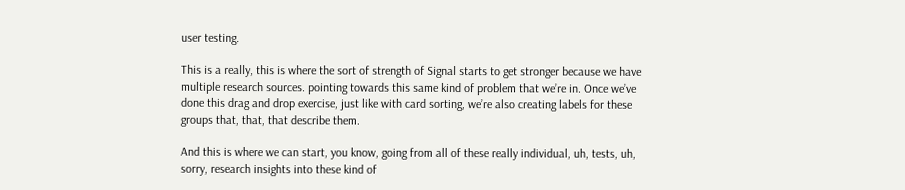user testing.

This is a really, this is where the sort of strength of Signal starts to get stronger because we have multiple research sources. pointing towards this same kind of problem that we’re in. Once we’ve done this drag and drop exercise, just like with card sorting, we’re also creating labels for these groups that, that, that describe them.

And this is where we can start, you know, going from all of these really individual, uh, tests, uh, sorry, research insights into these kind of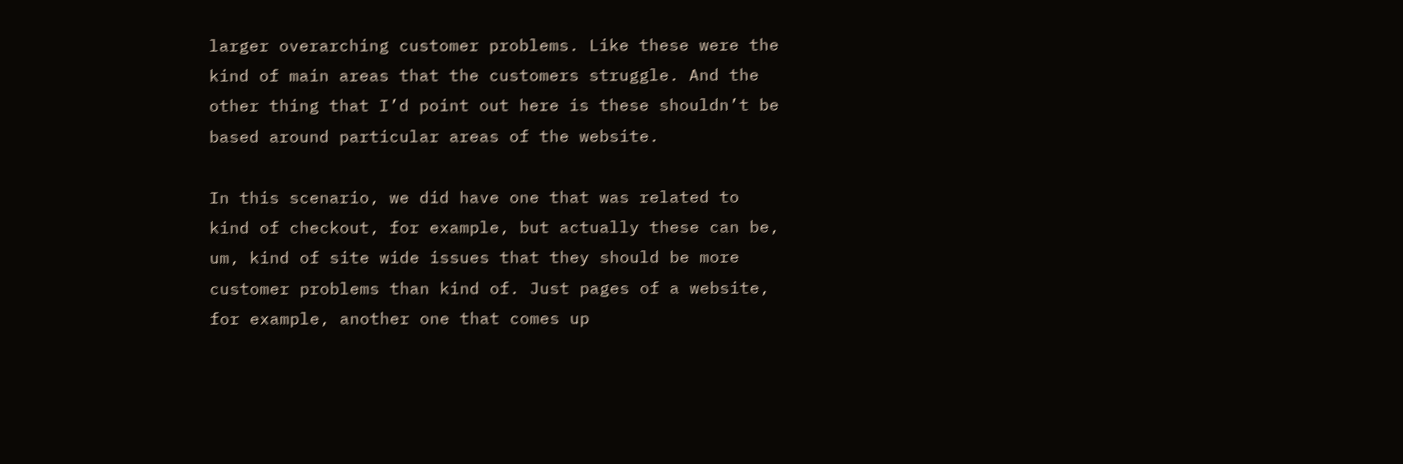larger overarching customer problems. Like these were the kind of main areas that the customers struggle. And the other thing that I’d point out here is these shouldn’t be based around particular areas of the website.

In this scenario, we did have one that was related to kind of checkout, for example, but actually these can be, um, kind of site wide issues that they should be more customer problems than kind of. Just pages of a website, for example, another one that comes up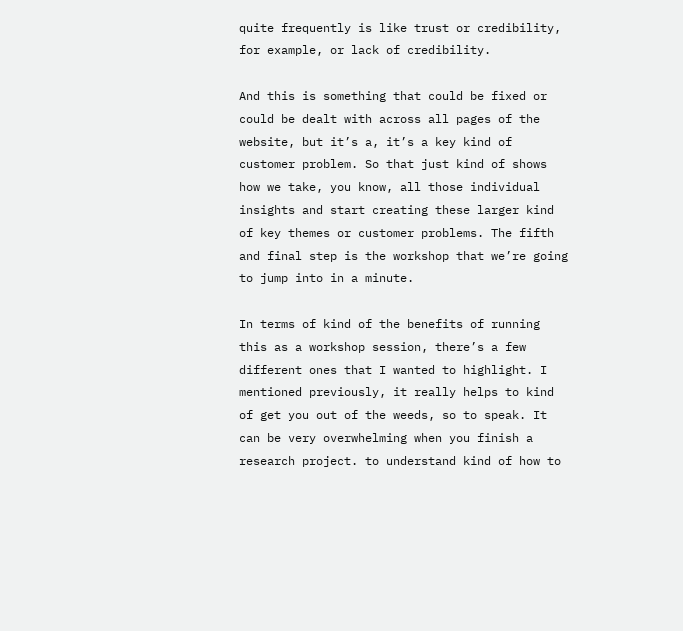quite frequently is like trust or credibility, for example, or lack of credibility.

And this is something that could be fixed or could be dealt with across all pages of the website, but it’s a, it’s a key kind of customer problem. So that just kind of shows how we take, you know, all those individual insights and start creating these larger kind of key themes or customer problems. The fifth and final step is the workshop that we’re going to jump into in a minute.

In terms of kind of the benefits of running this as a workshop session, there’s a few different ones that I wanted to highlight. I mentioned previously, it really helps to kind of get you out of the weeds, so to speak. It can be very overwhelming when you finish a research project. to understand kind of how to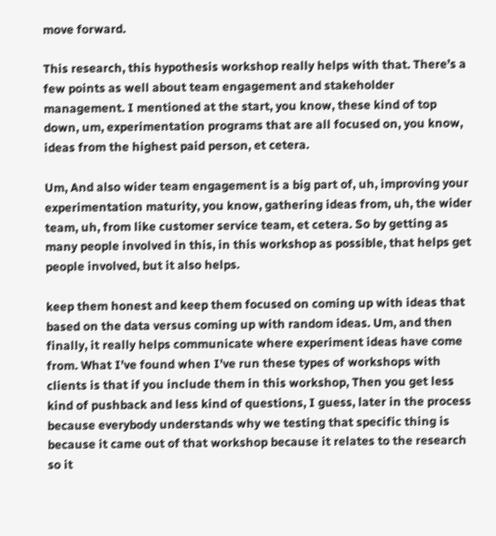move forward.

This research, this hypothesis workshop really helps with that. There’s a few points as well about team engagement and stakeholder management. I mentioned at the start, you know, these kind of top down, um, experimentation programs that are all focused on, you know, ideas from the highest paid person, et cetera.

Um, And also wider team engagement is a big part of, uh, improving your experimentation maturity, you know, gathering ideas from, uh, the wider team, uh, from like customer service team, et cetera. So by getting as many people involved in this, in this workshop as possible, that helps get people involved, but it also helps.

keep them honest and keep them focused on coming up with ideas that based on the data versus coming up with random ideas. Um, and then finally, it really helps communicate where experiment ideas have come from. What I’ve found when I’ve run these types of workshops with clients is that if you include them in this workshop, Then you get less kind of pushback and less kind of questions, I guess, later in the process because everybody understands why we testing that specific thing is because it came out of that workshop because it relates to the research so it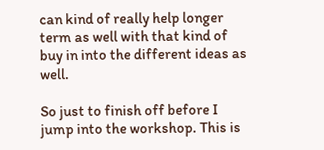can kind of really help longer term as well with that kind of buy in into the different ideas as well.

So just to finish off before I jump into the workshop. This is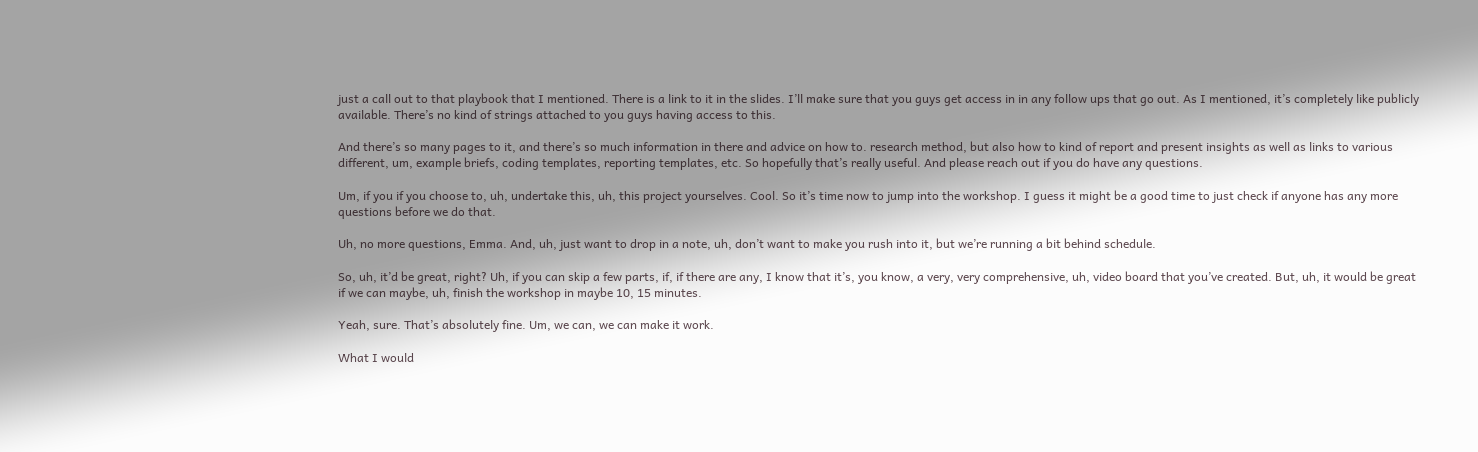just a call out to that playbook that I mentioned. There is a link to it in the slides. I’ll make sure that you guys get access in in any follow ups that go out. As I mentioned, it’s completely like publicly available. There’s no kind of strings attached to you guys having access to this.

And there’s so many pages to it, and there’s so much information in there and advice on how to. research method, but also how to kind of report and present insights as well as links to various different, um, example briefs, coding templates, reporting templates, etc. So hopefully that’s really useful. And please reach out if you do have any questions.

Um, if you if you choose to, uh, undertake this, uh, this project yourselves. Cool. So it’s time now to jump into the workshop. I guess it might be a good time to just check if anyone has any more questions before we do that.

Uh, no more questions, Emma. And, uh, just want to drop in a note, uh, don’t want to make you rush into it, but we’re running a bit behind schedule.

So, uh, it’d be great, right? Uh, if you can skip a few parts, if, if there are any, I know that it’s, you know, a very, very comprehensive, uh, video board that you’ve created. But, uh, it would be great if we can maybe, uh, finish the workshop in maybe 10, 15 minutes.

Yeah, sure. That’s absolutely fine. Um, we can, we can make it work.

What I would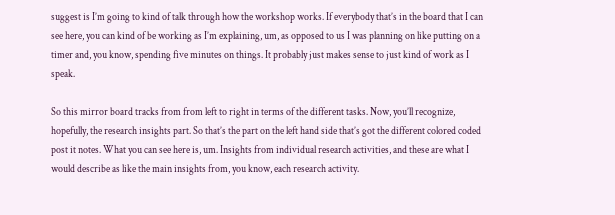suggest is I’m going to kind of talk through how the workshop works. If everybody that’s in the board that I can see here, you can kind of be working as I’m explaining, um, as opposed to us I was planning on like putting on a timer and, you know, spending five minutes on things. It probably just makes sense to just kind of work as I speak.

So this mirror board tracks from from left to right in terms of the different tasks. Now, you’ll recognize, hopefully, the research insights part. So that’s the part on the left hand side that’s got the different colored coded post it notes. What you can see here is, um. Insights from individual research activities, and these are what I would describe as like the main insights from, you know, each research activity.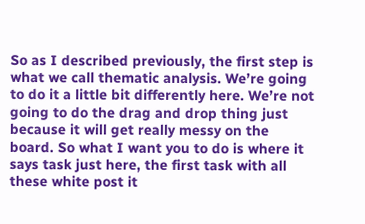So as I described previously, the first step is what we call thematic analysis. We’re going to do it a little bit differently here. We’re not going to do the drag and drop thing just because it will get really messy on the board. So what I want you to do is where it says task just here, the first task with all these white post it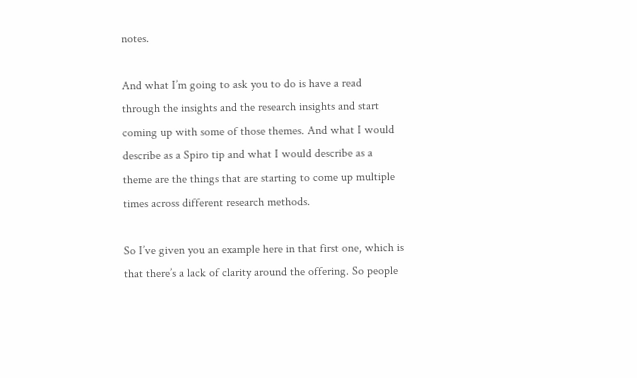notes.

And what I’m going to ask you to do is have a read through the insights and the research insights and start coming up with some of those themes. And what I would describe as a Spiro tip and what I would describe as a theme are the things that are starting to come up multiple times across different research methods.

So I’ve given you an example here in that first one, which is that there’s a lack of clarity around the offering. So people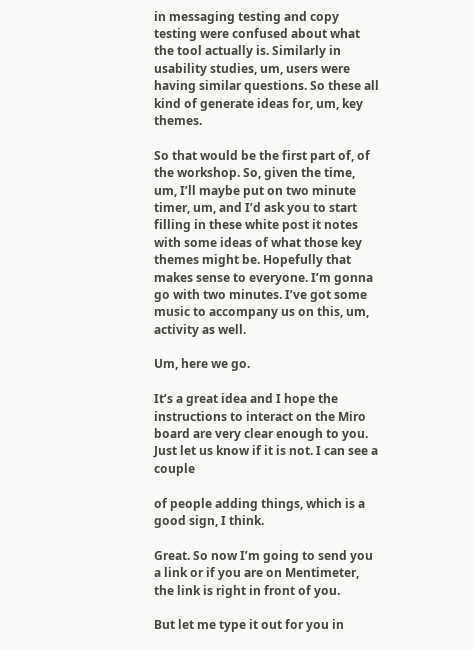in messaging testing and copy testing were confused about what the tool actually is. Similarly in usability studies, um, users were having similar questions. So these all kind of generate ideas for, um, key themes.

So that would be the first part of, of the workshop. So, given the time, um, I’ll maybe put on two minute timer, um, and I’d ask you to start filling in these white post it notes with some ideas of what those key themes might be. Hopefully that makes sense to everyone. I’m gonna go with two minutes. I’ve got some music to accompany us on this, um, activity as well.

Um, here we go.

It’s a great idea and I hope the instructions to interact on the Miro board are very clear enough to you. Just let us know if it is not. I can see a couple

of people adding things, which is a good sign, I think.

Great. So now I’m going to send you a link or if you are on Mentimeter, the link is right in front of you.

But let me type it out for you in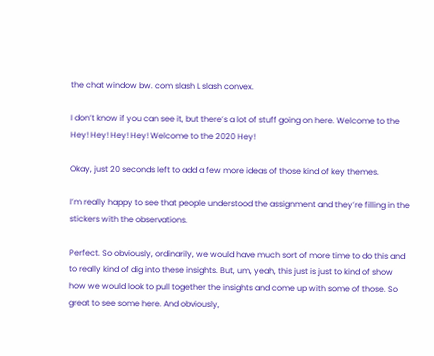the chat window bw. com slash L slash convex.

I don’t know if you can see it, but there’s a lot of stuff going on here. Welcome to the Hey! Hey! Hey! Hey! Welcome to the 2020 Hey!

Okay, just 20 seconds left to add a few more ideas of those kind of key themes.

I’m really happy to see that people understood the assignment and they’re filling in the stickers with the observations.

Perfect. So obviously, ordinarily, we would have much sort of more time to do this and to really kind of dig into these insights. But, um, yeah, this just is just to kind of show how we would look to pull together the insights and come up with some of those. So great to see some here. And obviously,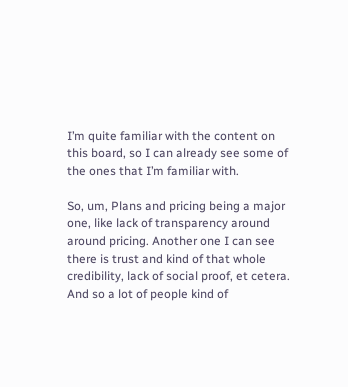I’m quite familiar with the content on this board, so I can already see some of the ones that I’m familiar with.

So, um, Plans and pricing being a major one, like lack of transparency around around pricing. Another one I can see there is trust and kind of that whole credibility, lack of social proof, et cetera. And so a lot of people kind of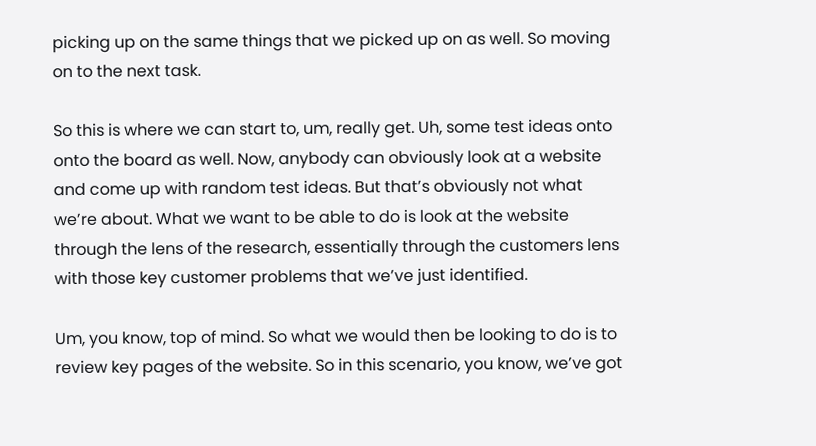picking up on the same things that we picked up on as well. So moving on to the next task.

So this is where we can start to, um, really get. Uh, some test ideas onto onto the board as well. Now, anybody can obviously look at a website and come up with random test ideas. But that’s obviously not what we’re about. What we want to be able to do is look at the website through the lens of the research, essentially through the customers lens with those key customer problems that we’ve just identified.

Um, you know, top of mind. So what we would then be looking to do is to review key pages of the website. So in this scenario, you know, we’ve got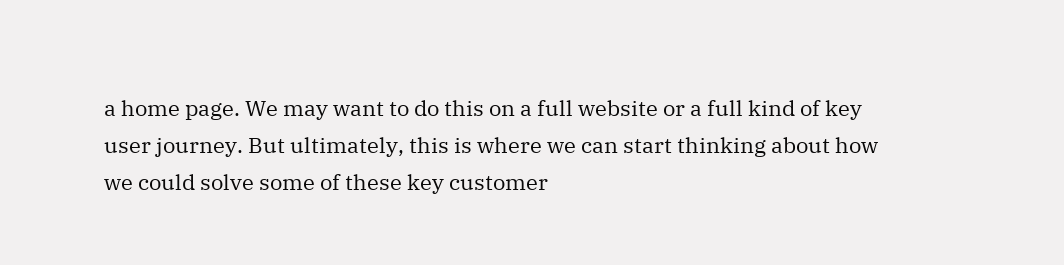a home page. We may want to do this on a full website or a full kind of key user journey. But ultimately, this is where we can start thinking about how we could solve some of these key customer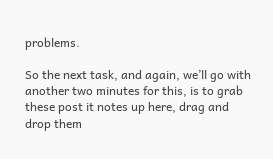problems.

So the next task, and again, we’ll go with another two minutes for this, is to grab these post it notes up here, drag and drop them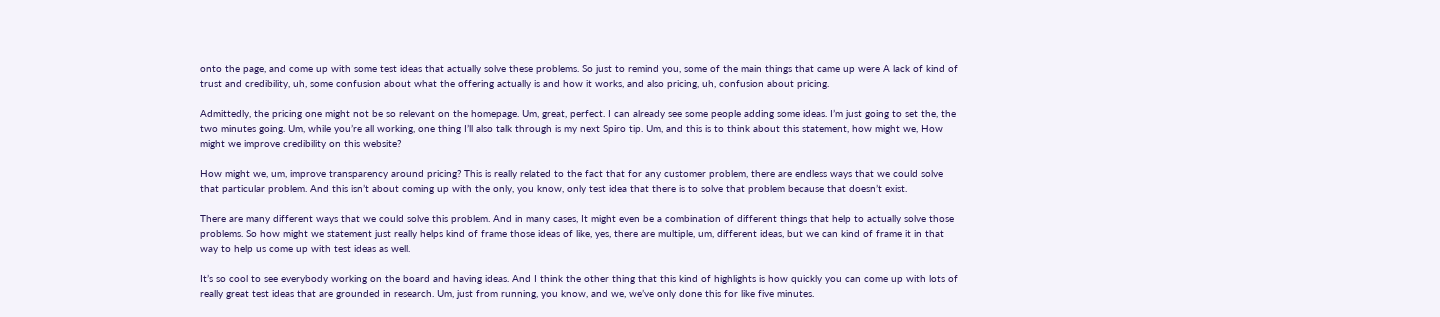onto the page, and come up with some test ideas that actually solve these problems. So just to remind you, some of the main things that came up were A lack of kind of trust and credibility, uh, some confusion about what the offering actually is and how it works, and also pricing, uh, confusion about pricing.

Admittedly, the pricing one might not be so relevant on the homepage. Um, great, perfect. I can already see some people adding some ideas. I’m just going to set the, the two minutes going. Um, while you’re all working, one thing I’ll also talk through is my next Spiro tip. Um, and this is to think about this statement, how might we, How might we improve credibility on this website?

How might we, um, improve transparency around pricing? This is really related to the fact that for any customer problem, there are endless ways that we could solve that particular problem. And this isn’t about coming up with the only, you know, only test idea that there is to solve that problem because that doesn’t exist.

There are many different ways that we could solve this problem. And in many cases, It might even be a combination of different things that help to actually solve those problems. So how might we statement just really helps kind of frame those ideas of like, yes, there are multiple, um, different ideas, but we can kind of frame it in that way to help us come up with test ideas as well.

It’s so cool to see everybody working on the board and having ideas. And I think the other thing that this kind of highlights is how quickly you can come up with lots of really great test ideas that are grounded in research. Um, just from running, you know, and we, we’ve only done this for like five minutes.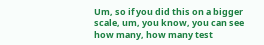Um, so if you did this on a bigger scale, um, you know, you can see how many, how many test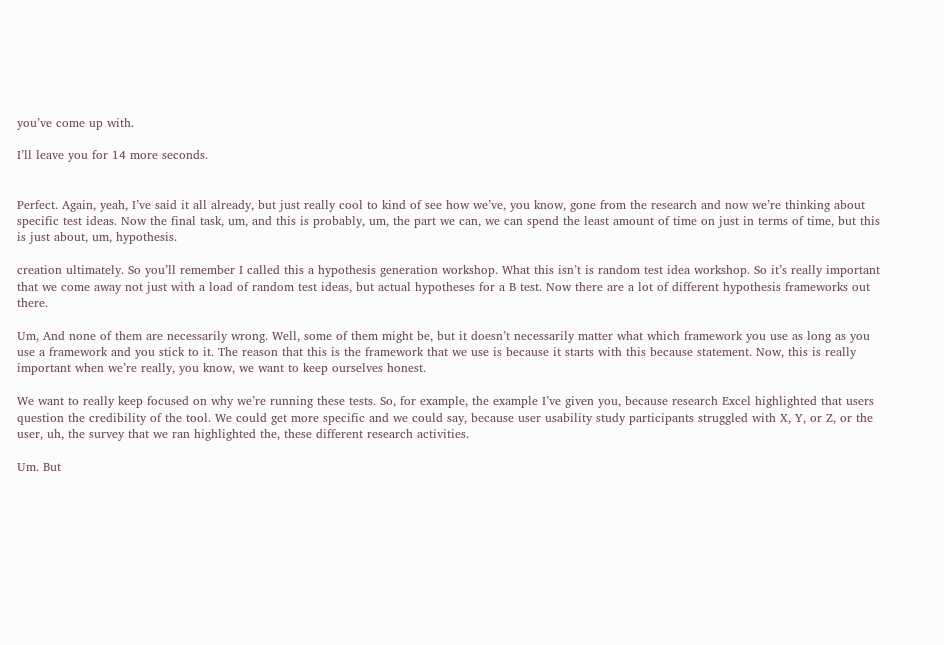you’ve come up with.

I’ll leave you for 14 more seconds.


Perfect. Again, yeah, I’ve said it all already, but just really cool to kind of see how we’ve, you know, gone from the research and now we’re thinking about specific test ideas. Now the final task, um, and this is probably, um, the part we can, we can spend the least amount of time on just in terms of time, but this is just about, um, hypothesis.

creation ultimately. So you’ll remember I called this a hypothesis generation workshop. What this isn’t is random test idea workshop. So it’s really important that we come away not just with a load of random test ideas, but actual hypotheses for a B test. Now there are a lot of different hypothesis frameworks out there.

Um, And none of them are necessarily wrong. Well, some of them might be, but it doesn’t necessarily matter what which framework you use as long as you use a framework and you stick to it. The reason that this is the framework that we use is because it starts with this because statement. Now, this is really important when we’re really, you know, we want to keep ourselves honest.

We want to really keep focused on why we’re running these tests. So, for example, the example I’ve given you, because research Excel highlighted that users question the credibility of the tool. We could get more specific and we could say, because user usability study participants struggled with X, Y, or Z, or the user, uh, the survey that we ran highlighted the, these different research activities.

Um. But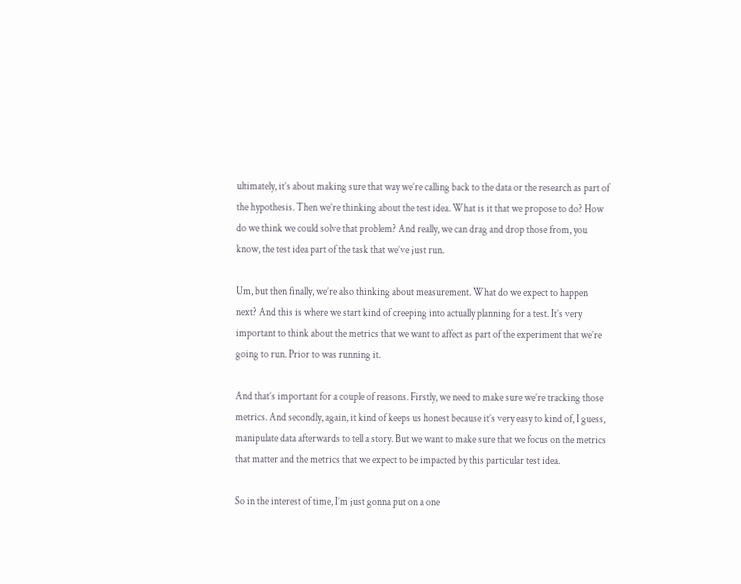ultimately, it’s about making sure that way we’re calling back to the data or the research as part of the hypothesis. Then we’re thinking about the test idea. What is it that we propose to do? How do we think we could solve that problem? And really, we can drag and drop those from, you know, the test idea part of the task that we’ve just run.

Um, but then finally, we’re also thinking about measurement. What do we expect to happen next? And this is where we start kind of creeping into actually planning for a test. It’s very important to think about the metrics that we want to affect as part of the experiment that we’re going to run. Prior to was running it.

And that’s important for a couple of reasons. Firstly, we need to make sure we’re tracking those metrics. And secondly, again, it kind of keeps us honest because it’s very easy to kind of, I guess, manipulate data afterwards to tell a story. But we want to make sure that we focus on the metrics that matter and the metrics that we expect to be impacted by this particular test idea.

So in the interest of time, I’m just gonna put on a one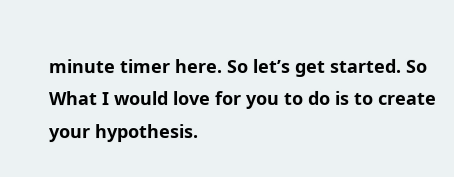minute timer here. So let’s get started. So What I would love for you to do is to create your hypothesis.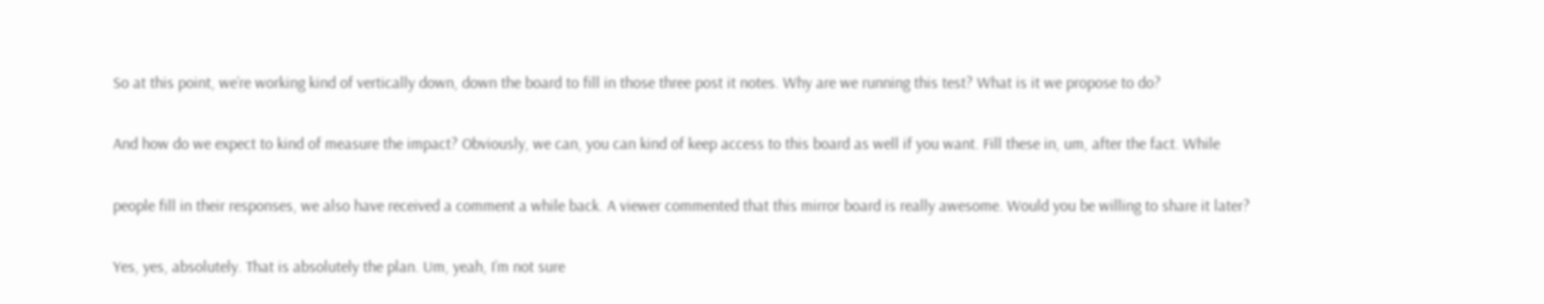So at this point, we’re working kind of vertically down, down the board to fill in those three post it notes. Why are we running this test? What is it we propose to do?

And how do we expect to kind of measure the impact? Obviously, we can, you can kind of keep access to this board as well if you want. Fill these in, um, after the fact. While

people fill in their responses, we also have received a comment a while back. A viewer commented that this mirror board is really awesome. Would you be willing to share it later?

Yes, yes, absolutely. That is absolutely the plan. Um, yeah, I’m not sure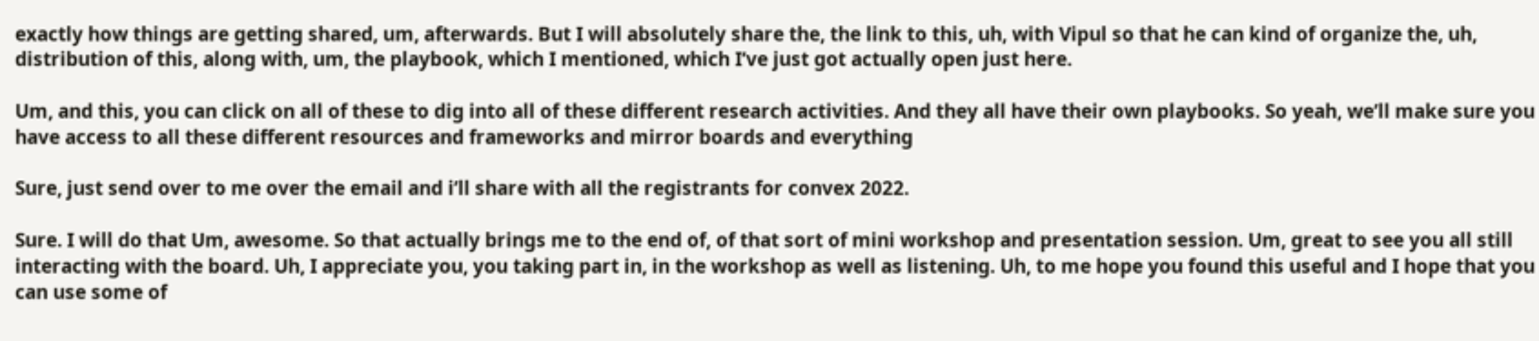exactly how things are getting shared, um, afterwards. But I will absolutely share the, the link to this, uh, with Vipul so that he can kind of organize the, uh, distribution of this, along with, um, the playbook, which I mentioned, which I’ve just got actually open just here.

Um, and this, you can click on all of these to dig into all of these different research activities. And they all have their own playbooks. So yeah, we’ll make sure you have access to all these different resources and frameworks and mirror boards and everything

Sure, just send over to me over the email and i’ll share with all the registrants for convex 2022.

Sure. I will do that Um, awesome. So that actually brings me to the end of, of that sort of mini workshop and presentation session. Um, great to see you all still interacting with the board. Uh, I appreciate you, you taking part in, in the workshop as well as listening. Uh, to me hope you found this useful and I hope that you can use some of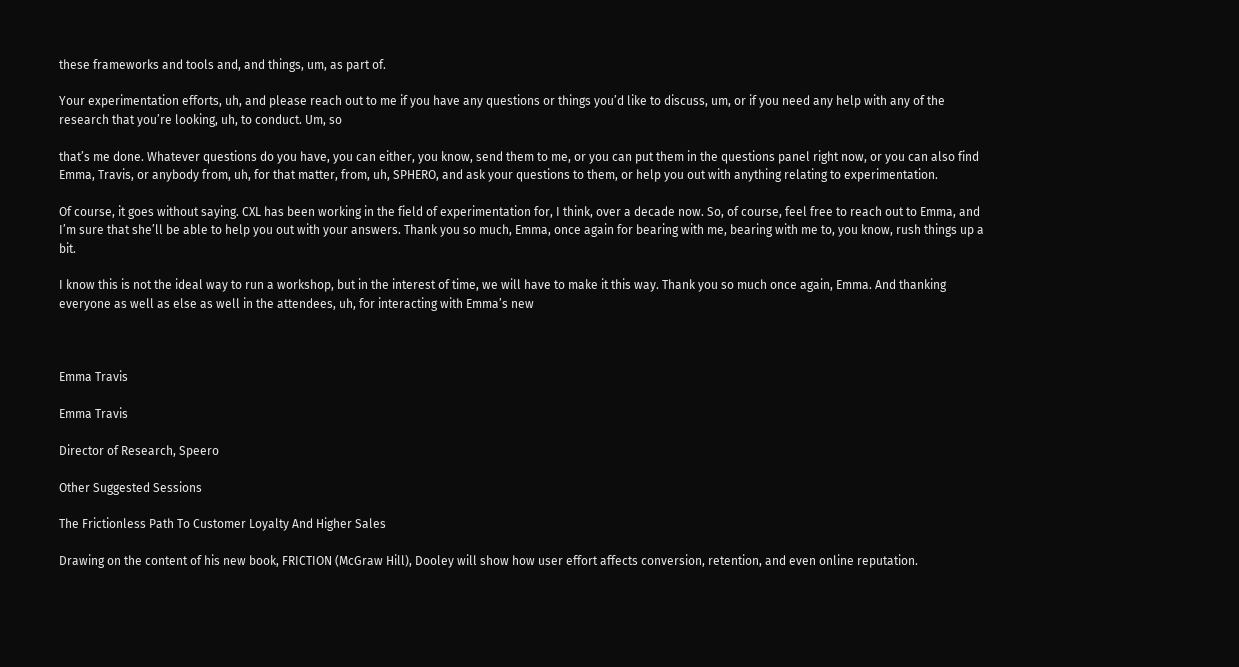these frameworks and tools and, and things, um, as part of.

Your experimentation efforts, uh, and please reach out to me if you have any questions or things you’d like to discuss, um, or if you need any help with any of the research that you’re looking, uh, to conduct. Um, so

that’s me done. Whatever questions do you have, you can either, you know, send them to me, or you can put them in the questions panel right now, or you can also find Emma, Travis, or anybody from, uh, for that matter, from, uh, SPHERO, and ask your questions to them, or help you out with anything relating to experimentation.

Of course, it goes without saying. CXL has been working in the field of experimentation for, I think, over a decade now. So, of course, feel free to reach out to Emma, and I’m sure that she’ll be able to help you out with your answers. Thank you so much, Emma, once again for bearing with me, bearing with me to, you know, rush things up a bit.

I know this is not the ideal way to run a workshop, but in the interest of time, we will have to make it this way. Thank you so much once again, Emma. And thanking everyone as well as else as well in the attendees, uh, for interacting with Emma’s new



Emma Travis

Emma Travis

Director of Research, Speero

Other Suggested Sessions

The Frictionless Path To Customer Loyalty And Higher Sales

Drawing on the content of his new book, FRICTION (McGraw Hill), Dooley will show how user effort affects conversion, retention, and even online reputation.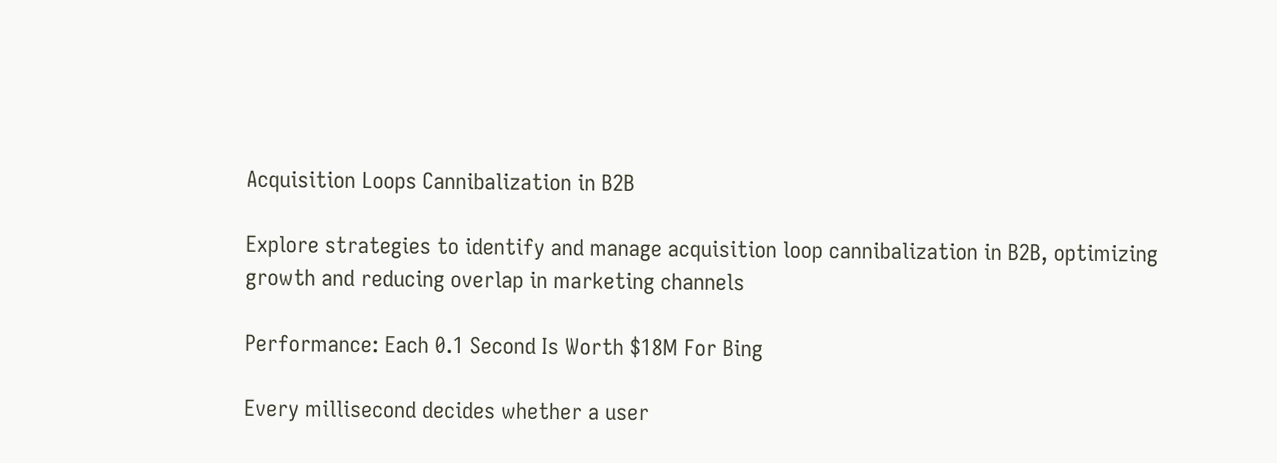Acquisition Loops Cannibalization in B2B

Explore strategies to identify and manage acquisition loop cannibalization in B2B, optimizing growth and reducing overlap in marketing channels

Performance: Each 0.1 Second Is Worth $18M For Bing

Every millisecond decides whether a user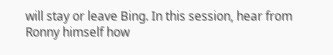will stay or leave Bing. In this session, hear from Ronny himself how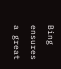Bing ensures a great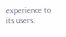experience to its users.